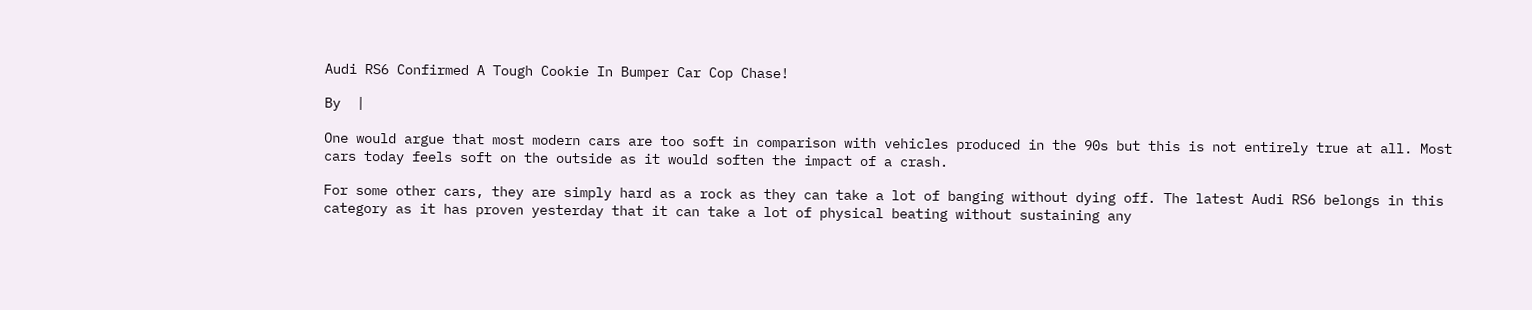Audi RS6 Confirmed A Tough Cookie In Bumper Car Cop Chase!

By  |

One would argue that most modern cars are too soft in comparison with vehicles produced in the 90s but this is not entirely true at all. Most cars today feels soft on the outside as it would soften the impact of a crash.

For some other cars, they are simply hard as a rock as they can take a lot of banging without dying off. The latest Audi RS6 belongs in this category as it has proven yesterday that it can take a lot of physical beating without sustaining any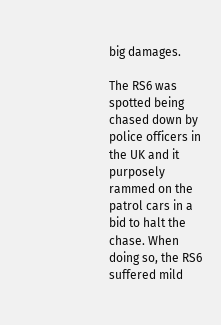big damages.

The RS6 was spotted being chased down by police officers in the UK and it purposely rammed on the patrol cars in a bid to halt the chase. When doing so, the RS6 suffered mild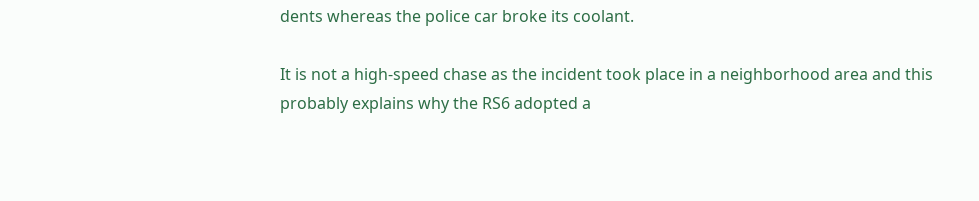dents whereas the police car broke its coolant.

It is not a high-speed chase as the incident took place in a neighborhood area and this probably explains why the RS6 adopted a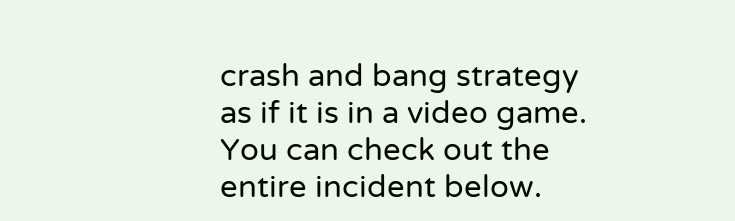crash and bang strategy as if it is in a video game. You can check out the entire incident below.